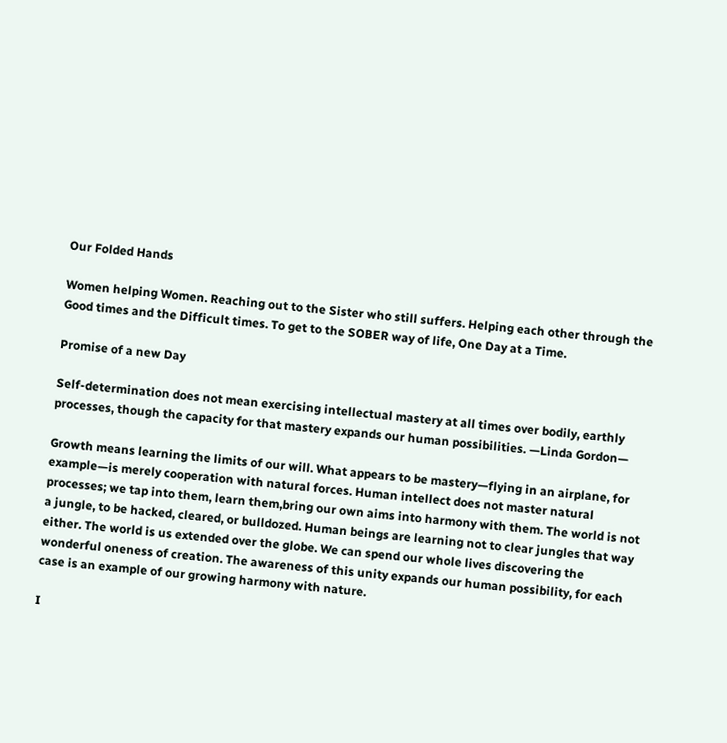Our Folded Hands

Women helping Women. Reaching out to the Sister who still suffers. Helping each other through the Good times and the Difficult times. To get to the SOBER way of life, One Day at a Time.

Promise of a new Day

Self-determination does not mean exercising intellectual mastery at all times over bodily, earthly processes, though the capacity for that mastery expands our human possibilities. —Linda Gordon—

Growth means learning the limits of our will. What appears to be mastery—flying in an airplane, for example—is merely cooperation with natural forces. Human intellect does not master natural processes; we tap into them, learn them,bring our own aims into harmony with them. The world is not a jungle, to be hacked, cleared, or bulldozed. Human beings are learning not to clear jungles that way either. The world is us extended over the globe. We can spend our whole lives discovering the wonderful oneness of creation. The awareness of this unity expands our human possibility, for each case is an example of our growing harmony with nature.

I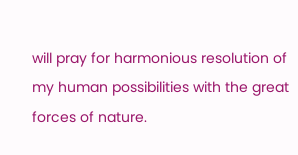will pray for harmonious resolution of my human possibilities with the great forces of nature.